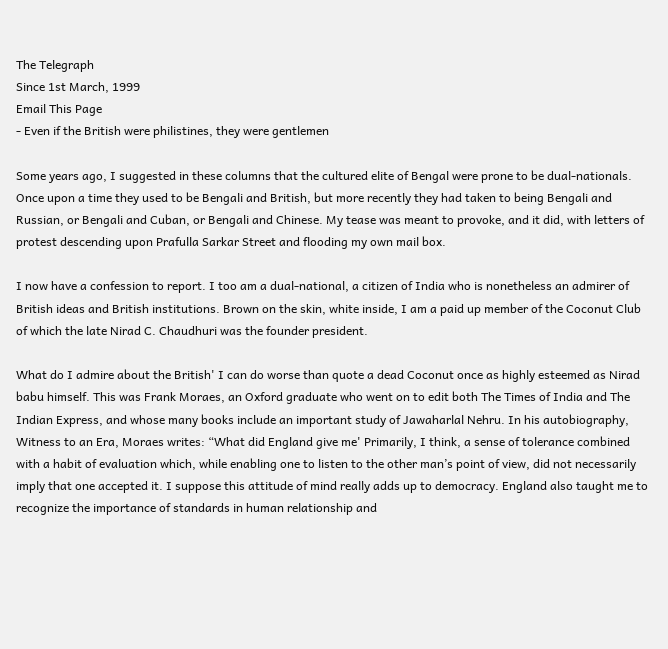The Telegraph
Since 1st March, 1999
Email This Page
- Even if the British were philistines, they were gentlemen

Some years ago, I suggested in these columns that the cultured elite of Bengal were prone to be dual-nationals. Once upon a time they used to be Bengali and British, but more recently they had taken to being Bengali and Russian, or Bengali and Cuban, or Bengali and Chinese. My tease was meant to provoke, and it did, with letters of protest descending upon Prafulla Sarkar Street and flooding my own mail box.

I now have a confession to report. I too am a dual-national, a citizen of India who is nonetheless an admirer of British ideas and British institutions. Brown on the skin, white inside, I am a paid up member of the Coconut Club of which the late Nirad C. Chaudhuri was the founder president.

What do I admire about the British' I can do worse than quote a dead Coconut once as highly esteemed as Nirad babu himself. This was Frank Moraes, an Oxford graduate who went on to edit both The Times of India and The Indian Express, and whose many books include an important study of Jawaharlal Nehru. In his autobiography, Witness to an Era, Moraes writes: “What did England give me' Primarily, I think, a sense of tolerance combined with a habit of evaluation which, while enabling one to listen to the other man’s point of view, did not necessarily imply that one accepted it. I suppose this attitude of mind really adds up to democracy. England also taught me to recognize the importance of standards in human relationship and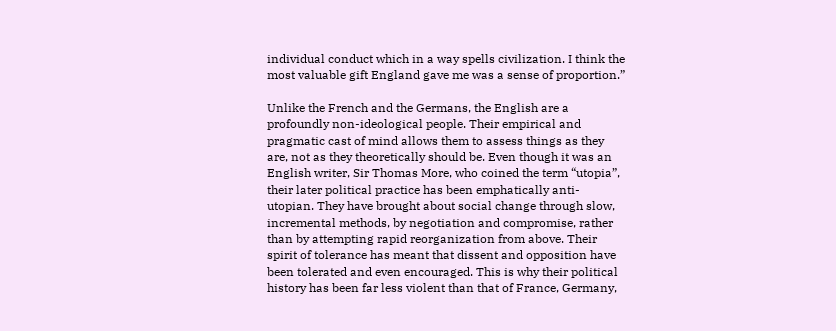individual conduct which in a way spells civilization. I think the most valuable gift England gave me was a sense of proportion.”

Unlike the French and the Germans, the English are a profoundly non-ideological people. Their empirical and pragmatic cast of mind allows them to assess things as they are, not as they theoretically should be. Even though it was an English writer, Sir Thomas More, who coined the term “utopia”, their later political practice has been emphatically anti-utopian. They have brought about social change through slow, incremental methods, by negotiation and compromise, rather than by attempting rapid reorganization from above. Their spirit of tolerance has meant that dissent and opposition have been tolerated and even encouraged. This is why their political history has been far less violent than that of France, Germany,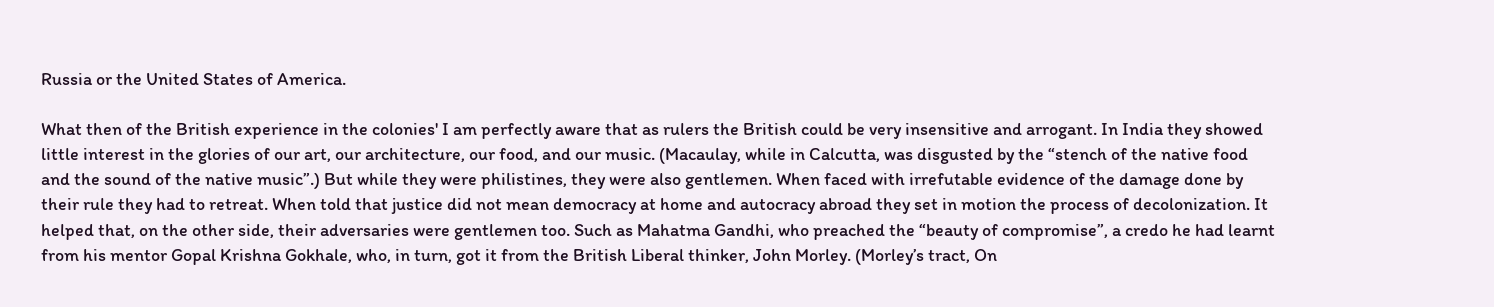Russia or the United States of America.

What then of the British experience in the colonies' I am perfectly aware that as rulers the British could be very insensitive and arrogant. In India they showed little interest in the glories of our art, our architecture, our food, and our music. (Macaulay, while in Calcutta, was disgusted by the “stench of the native food and the sound of the native music”.) But while they were philistines, they were also gentlemen. When faced with irrefutable evidence of the damage done by their rule they had to retreat. When told that justice did not mean democracy at home and autocracy abroad they set in motion the process of decolonization. It helped that, on the other side, their adversaries were gentlemen too. Such as Mahatma Gandhi, who preached the “beauty of compromise”, a credo he had learnt from his mentor Gopal Krishna Gokhale, who, in turn, got it from the British Liberal thinker, John Morley. (Morley’s tract, On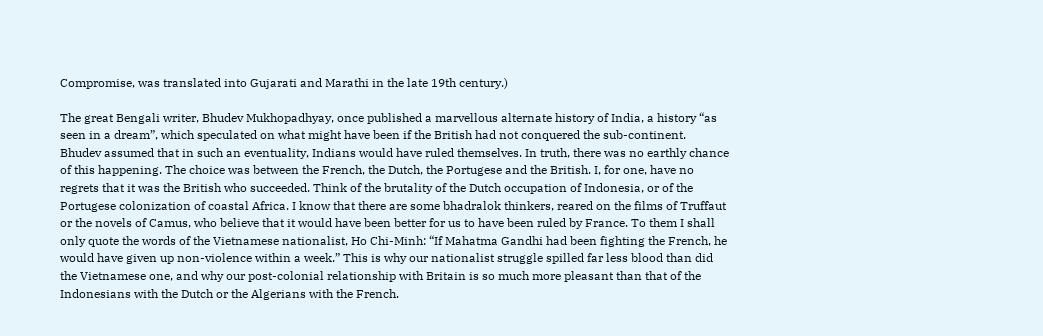Compromise, was translated into Gujarati and Marathi in the late 19th century.)

The great Bengali writer, Bhudev Mukhopadhyay, once published a marvellous alternate history of India, a history “as seen in a dream”, which speculated on what might have been if the British had not conquered the sub-continent. Bhudev assumed that in such an eventuality, Indians would have ruled themselves. In truth, there was no earthly chance of this happening. The choice was between the French, the Dutch, the Portugese and the British. I, for one, have no regrets that it was the British who succeeded. Think of the brutality of the Dutch occupation of Indonesia, or of the Portugese colonization of coastal Africa. I know that there are some bhadralok thinkers, reared on the films of Truffaut or the novels of Camus, who believe that it would have been better for us to have been ruled by France. To them I shall only quote the words of the Vietnamese nationalist, Ho Chi-Minh: “If Mahatma Gandhi had been fighting the French, he would have given up non-violence within a week.” This is why our nationalist struggle spilled far less blood than did the Vietnamese one, and why our post-colonial relationship with Britain is so much more pleasant than that of the Indonesians with the Dutch or the Algerians with the French.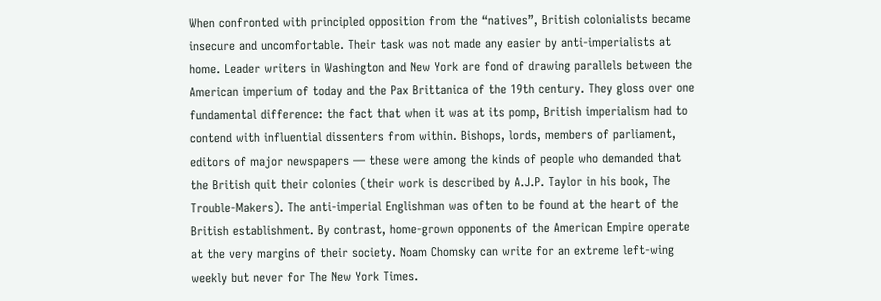When confronted with principled opposition from the “natives”, British colonialists became insecure and uncomfortable. Their task was not made any easier by anti-imperialists at home. Leader writers in Washington and New York are fond of drawing parallels between the American imperium of today and the Pax Brittanica of the 19th century. They gloss over one fundamental difference: the fact that when it was at its pomp, British imperialism had to contend with influential dissenters from within. Bishops, lords, members of parliament, editors of major newspapers — these were among the kinds of people who demanded that the British quit their colonies (their work is described by A.J.P. Taylor in his book, The Trouble-Makers). The anti-imperial Englishman was often to be found at the heart of the British establishment. By contrast, home-grown opponents of the American Empire operate at the very margins of their society. Noam Chomsky can write for an extreme left-wing weekly but never for The New York Times.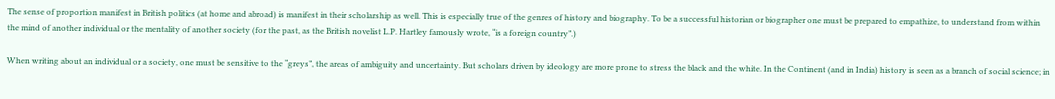The sense of proportion manifest in British politics (at home and abroad) is manifest in their scholarship as well. This is especially true of the genres of history and biography. To be a successful historian or biographer one must be prepared to empathize, to understand from within the mind of another individual or the mentality of another society (for the past, as the British novelist L.P. Hartley famously wrote, “is a foreign country”.)

When writing about an individual or a society, one must be sensitive to the “greys”, the areas of ambiguity and uncertainty. But scholars driven by ideology are more prone to stress the black and the white. In the Continent (and in India) history is seen as a branch of social science; in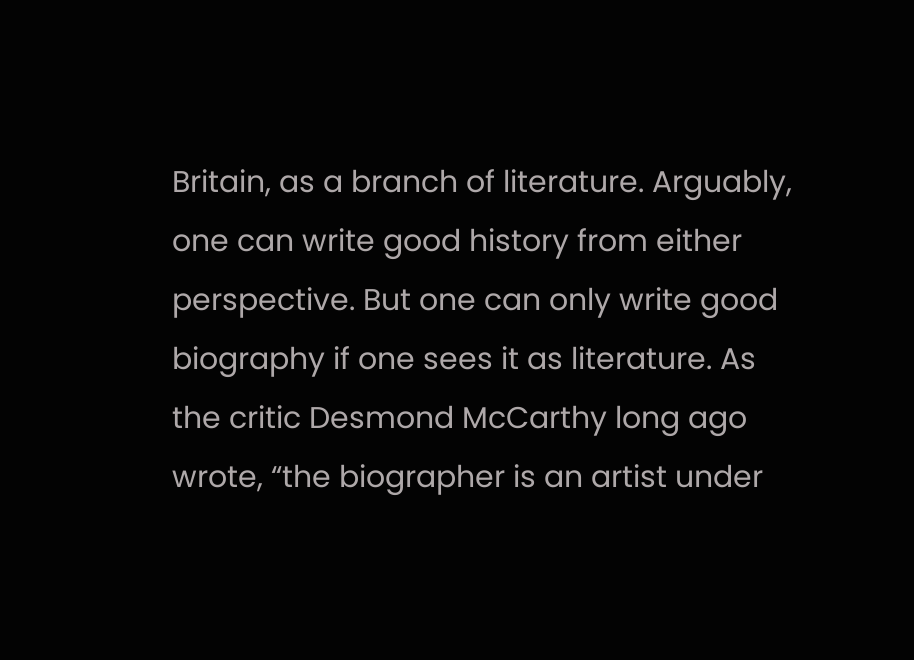Britain, as a branch of literature. Arguably, one can write good history from either perspective. But one can only write good biography if one sees it as literature. As the critic Desmond McCarthy long ago wrote, “the biographer is an artist under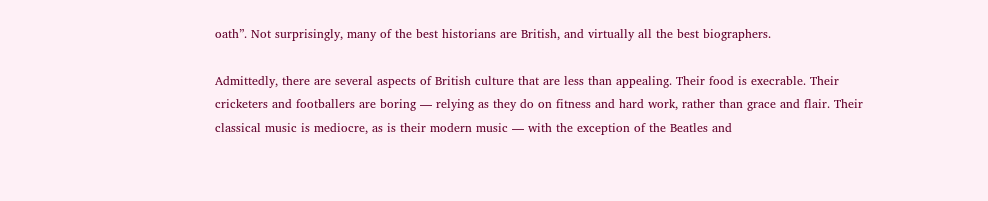oath”. Not surprisingly, many of the best historians are British, and virtually all the best biographers.

Admittedly, there are several aspects of British culture that are less than appealing. Their food is execrable. Their cricketers and footballers are boring — relying as they do on fitness and hard work, rather than grace and flair. Their classical music is mediocre, as is their modern music — with the exception of the Beatles and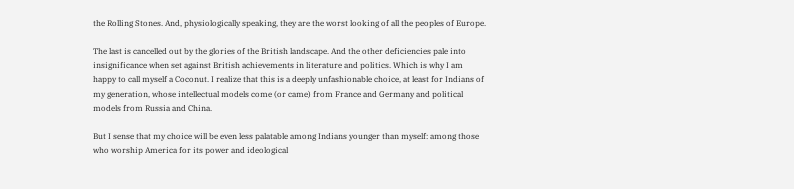the Rolling Stones. And, physiologically speaking, they are the worst looking of all the peoples of Europe.

The last is cancelled out by the glories of the British landscape. And the other deficiencies pale into insignificance when set against British achievements in literature and politics. Which is why I am happy to call myself a Coconut. I realize that this is a deeply unfashionable choice, at least for Indians of my generation, whose intellectual models come (or came) from France and Germany and political models from Russia and China.

But I sense that my choice will be even less palatable among Indians younger than myself: among those who worship America for its power and ideological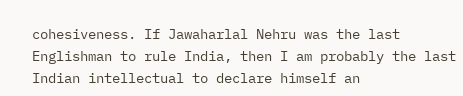cohesiveness. If Jawaharlal Nehru was the last Englishman to rule India, then I am probably the last Indian intellectual to declare himself an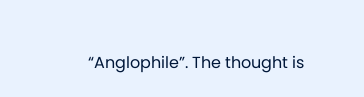“Anglophile”. The thought is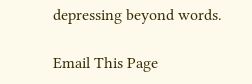depressing beyond words.

Email This Page